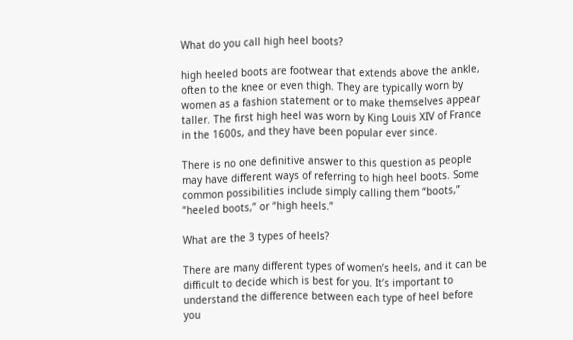What do you call high heel boots?

high heeled boots are footwear that extends above the ankle, often to the knee or even thigh. They are typically worn by women as a fashion statement or to make themselves appear taller. The first high heel was worn by King Louis XIV of France in the 1600s, and they have been popular ever since.

There is no one definitive answer to this question as people may have different ways of referring to high heel boots. Some common possibilities include simply calling them “boots,” “heeled boots,” or “high heels.”

What are the 3 types of heels?

There are many different types of women’s heels, and it can be difficult to decide which is best for you. It’s important to understand the difference between each type of heel before you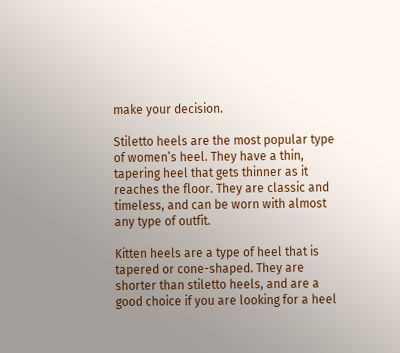make your decision.

Stiletto heels are the most popular type of women’s heel. They have a thin, tapering heel that gets thinner as it reaches the floor. They are classic and timeless, and can be worn with almost any type of outfit.

Kitten heels are a type of heel that is tapered or cone-shaped. They are shorter than stiletto heels, and are a good choice if you are looking for a heel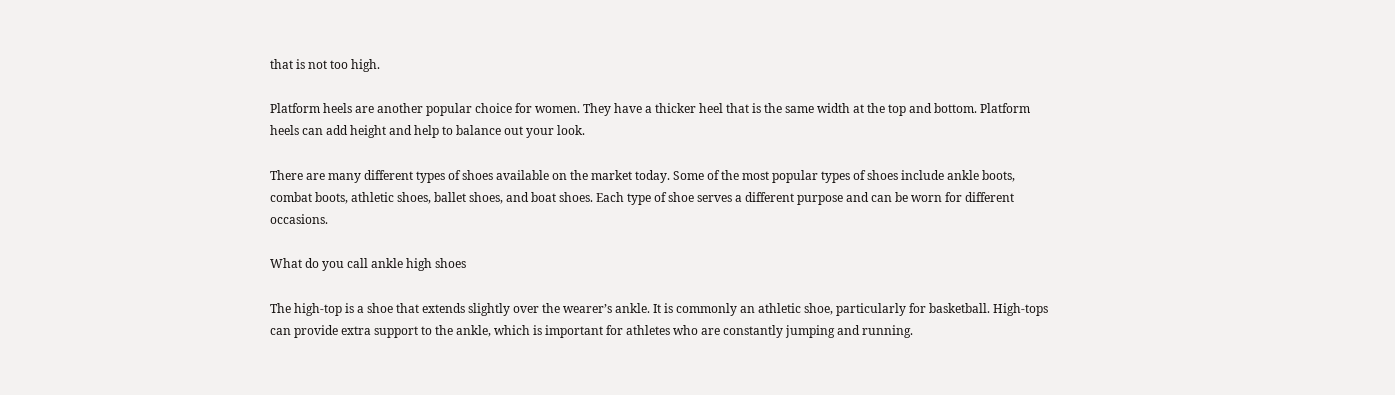that is not too high.

Platform heels are another popular choice for women. They have a thicker heel that is the same width at the top and bottom. Platform heels can add height and help to balance out your look.

There are many different types of shoes available on the market today. Some of the most popular types of shoes include ankle boots, combat boots, athletic shoes, ballet shoes, and boat shoes. Each type of shoe serves a different purpose and can be worn for different occasions.

What do you call ankle high shoes

The high-top is a shoe that extends slightly over the wearer’s ankle. It is commonly an athletic shoe, particularly for basketball. High-tops can provide extra support to the ankle, which is important for athletes who are constantly jumping and running.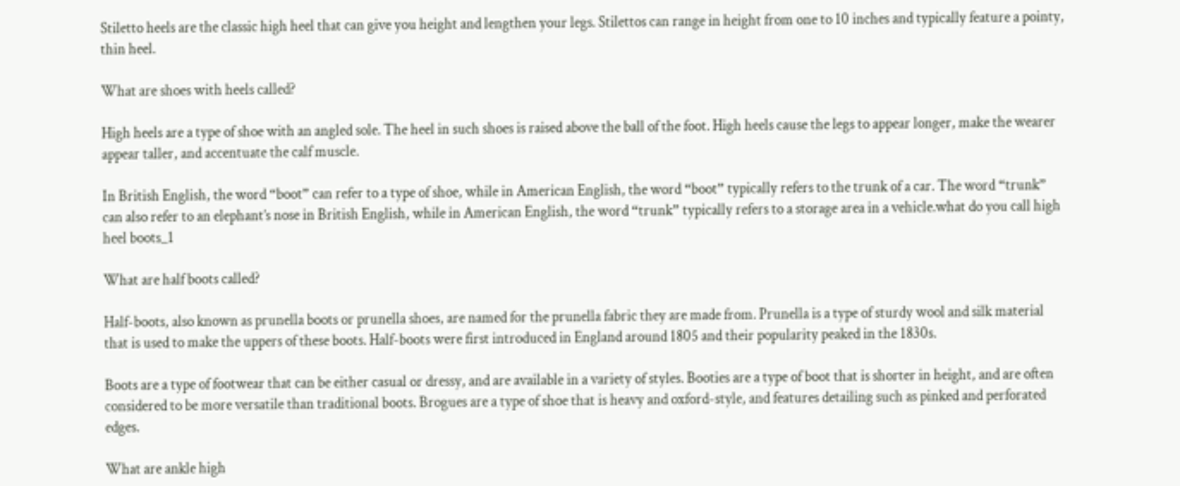Stiletto heels are the classic high heel that can give you height and lengthen your legs. Stilettos can range in height from one to 10 inches and typically feature a pointy, thin heel.

What are shoes with heels called?

High heels are a type of shoe with an angled sole. The heel in such shoes is raised above the ball of the foot. High heels cause the legs to appear longer, make the wearer appear taller, and accentuate the calf muscle.

In British English, the word “boot” can refer to a type of shoe, while in American English, the word “boot” typically refers to the trunk of a car. The word “trunk” can also refer to an elephant’s nose in British English, while in American English, the word “trunk” typically refers to a storage area in a vehicle.what do you call high heel boots_1

What are half boots called?

Half-boots, also known as prunella boots or prunella shoes, are named for the prunella fabric they are made from. Prunella is a type of sturdy wool and silk material that is used to make the uppers of these boots. Half-boots were first introduced in England around 1805 and their popularity peaked in the 1830s.

Boots are a type of footwear that can be either casual or dressy, and are available in a variety of styles. Booties are a type of boot that is shorter in height, and are often considered to be more versatile than traditional boots. Brogues are a type of shoe that is heavy and oxford-style, and features detailing such as pinked and perforated edges.

What are ankle high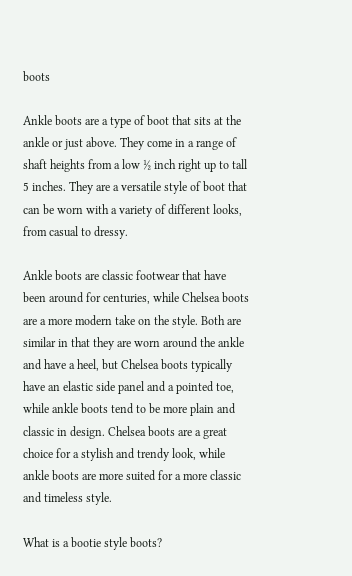boots

Ankle boots are a type of boot that sits at the ankle or just above. They come in a range of shaft heights from a low ½ inch right up to tall 5 inches. They are a versatile style of boot that can be worn with a variety of different looks, from casual to dressy.

Ankle boots are classic footwear that have been around for centuries, while Chelsea boots are a more modern take on the style. Both are similar in that they are worn around the ankle and have a heel, but Chelsea boots typically have an elastic side panel and a pointed toe, while ankle boots tend to be more plain and classic in design. Chelsea boots are a great choice for a stylish and trendy look, while ankle boots are more suited for a more classic and timeless style.

What is a bootie style boots?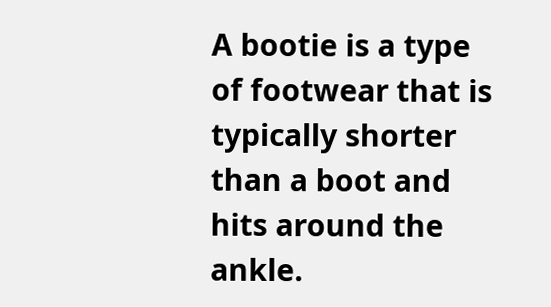A bootie is a type of footwear that is typically shorter than a boot and hits around the ankle.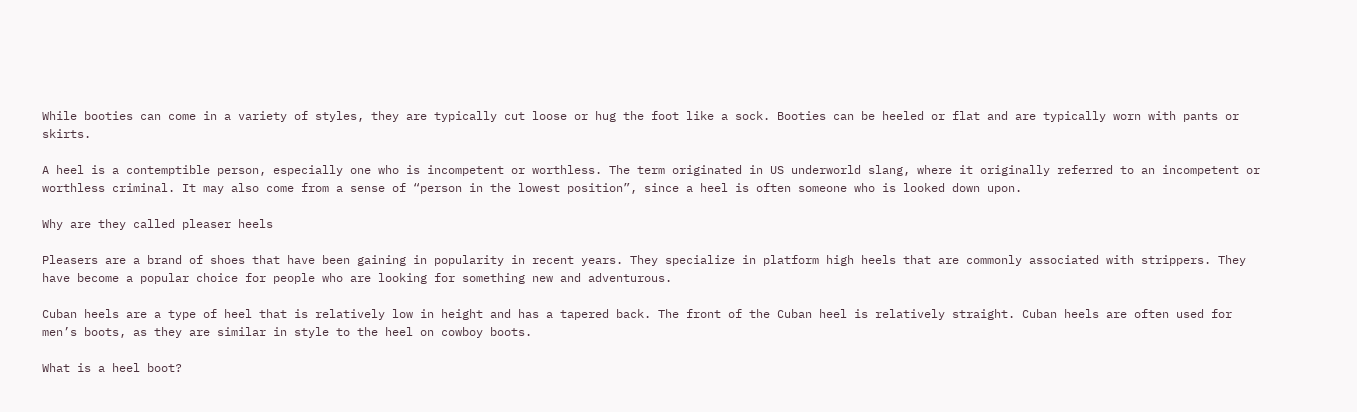While booties can come in a variety of styles, they are typically cut loose or hug the foot like a sock. Booties can be heeled or flat and are typically worn with pants or skirts.

A heel is a contemptible person, especially one who is incompetent or worthless. The term originated in US underworld slang, where it originally referred to an incompetent or worthless criminal. It may also come from a sense of “person in the lowest position”, since a heel is often someone who is looked down upon.

Why are they called pleaser heels

Pleasers are a brand of shoes that have been gaining in popularity in recent years. They specialize in platform high heels that are commonly associated with strippers. They have become a popular choice for people who are looking for something new and adventurous.

Cuban heels are a type of heel that is relatively low in height and has a tapered back. The front of the Cuban heel is relatively straight. Cuban heels are often used for men’s boots, as they are similar in style to the heel on cowboy boots.

What is a heel boot?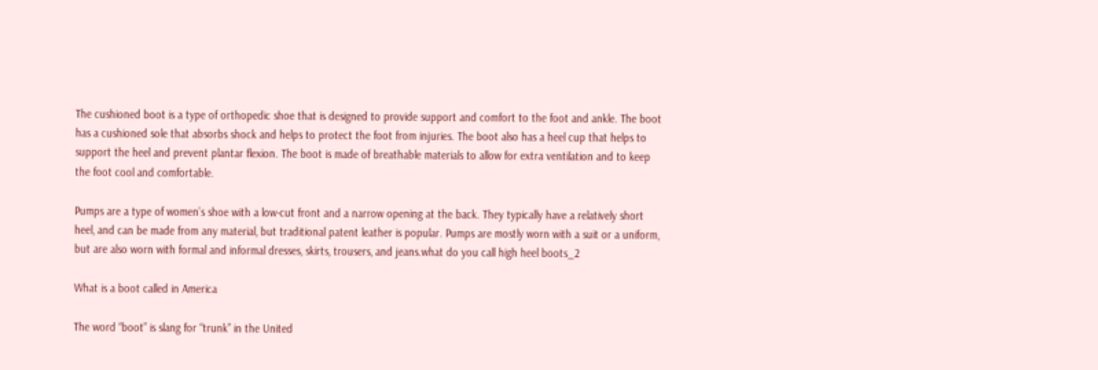The cushioned boot is a type of orthopedic shoe that is designed to provide support and comfort to the foot and ankle. The boot has a cushioned sole that absorbs shock and helps to protect the foot from injuries. The boot also has a heel cup that helps to support the heel and prevent plantar flexion. The boot is made of breathable materials to allow for extra ventilation and to keep the foot cool and comfortable.

Pumps are a type of women’s shoe with a low-cut front and a narrow opening at the back. They typically have a relatively short heel, and can be made from any material, but traditional patent leather is popular. Pumps are mostly worn with a suit or a uniform, but are also worn with formal and informal dresses, skirts, trousers, and jeans.what do you call high heel boots_2

What is a boot called in America

The word “boot” is slang for “trunk” in the United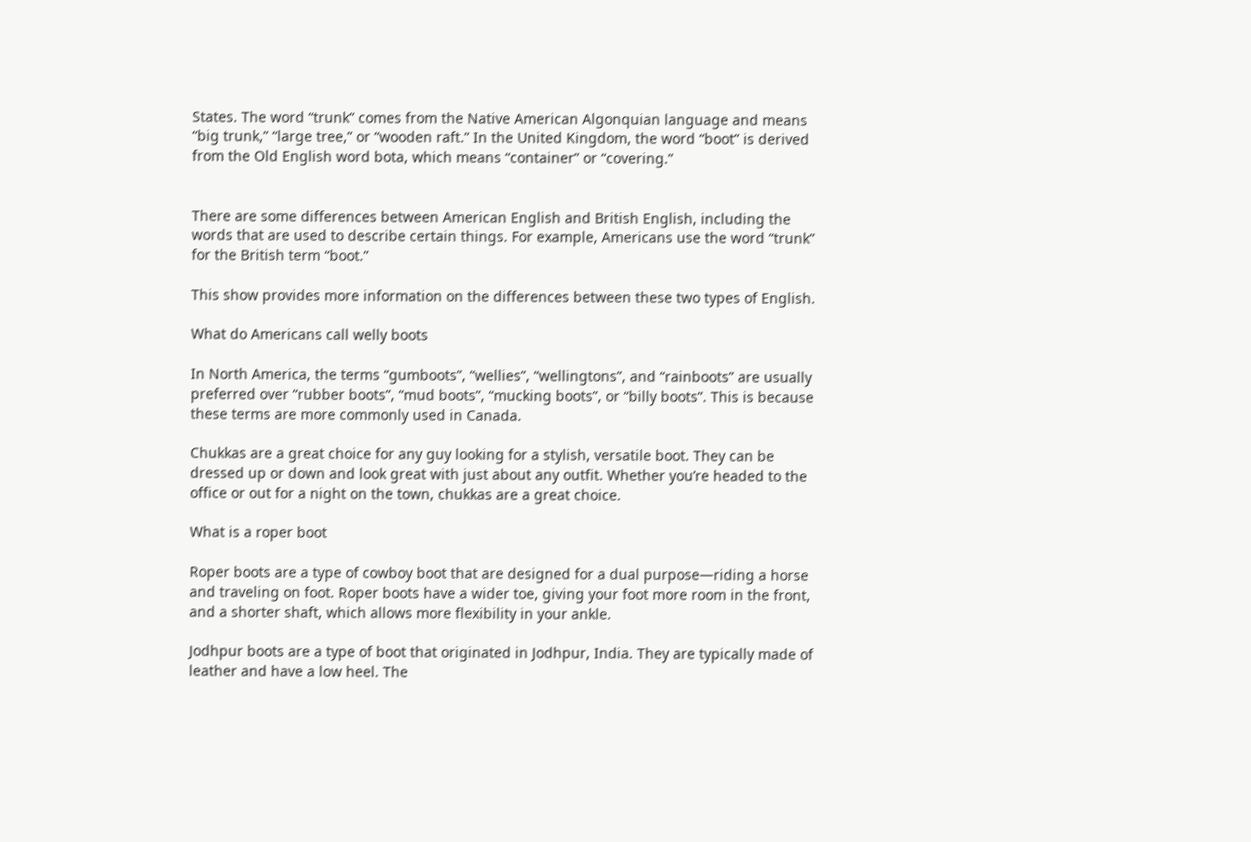States. The word “trunk” comes from the Native American Algonquian language and means “big trunk,” “large tree,” or “wooden raft.” In the United Kingdom, the word “boot” is derived from the Old English word bota, which means “container” or “covering.”


There are some differences between American English and British English, including the words that are used to describe certain things. For example, Americans use the word “trunk” for the British term “boot.”

This show provides more information on the differences between these two types of English.

What do Americans call welly boots

In North America, the terms “gumboots”, “wellies”, “wellingtons”, and “rainboots” are usually preferred over “rubber boots”, “mud boots”, “mucking boots”, or “billy boots”. This is because these terms are more commonly used in Canada.

Chukkas are a great choice for any guy looking for a stylish, versatile boot. They can be dressed up or down and look great with just about any outfit. Whether you’re headed to the office or out for a night on the town, chukkas are a great choice.

What is a roper boot

Roper boots are a type of cowboy boot that are designed for a dual purpose—riding a horse and traveling on foot. Roper boots have a wider toe, giving your foot more room in the front, and a shorter shaft, which allows more flexibility in your ankle.

Jodhpur boots are a type of boot that originated in Jodhpur, India. They are typically made of leather and have a low heel. The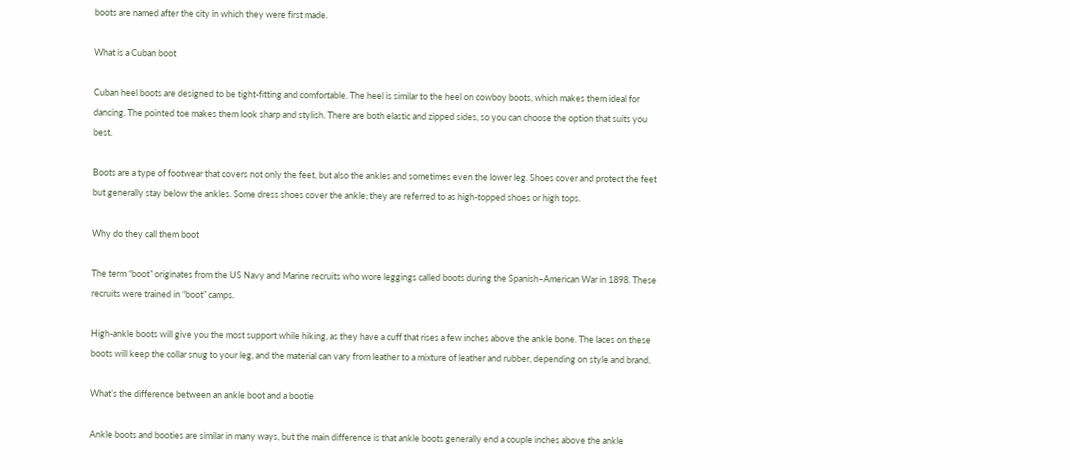boots are named after the city in which they were first made.

What is a Cuban boot

Cuban heel boots are designed to be tight-fitting and comfortable. The heel is similar to the heel on cowboy boots, which makes them ideal for dancing. The pointed toe makes them look sharp and stylish. There are both elastic and zipped sides, so you can choose the option that suits you best.

Boots are a type of footwear that covers not only the feet, but also the ankles and sometimes even the lower leg. Shoes cover and protect the feet but generally stay below the ankles. Some dress shoes cover the ankle; they are referred to as high-topped shoes or high tops.

Why do they call them boot

The term “boot” originates from the US Navy and Marine recruits who wore leggings called boots during the Spanish–American War in 1898. These recruits were trained in “boot” camps.

High-ankle boots will give you the most support while hiking, as they have a cuff that rises a few inches above the ankle bone. The laces on these boots will keep the collar snug to your leg, and the material can vary from leather to a mixture of leather and rubber, depending on style and brand.

What’s the difference between an ankle boot and a bootie

Ankle boots and booties are similar in many ways, but the main difference is that ankle boots generally end a couple inches above the ankle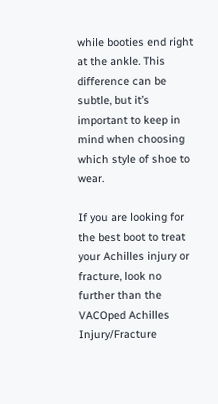while booties end right at the ankle. This difference can be subtle, but it’s important to keep in mind when choosing which style of shoe to wear.

If you are looking for the best boot to treat your Achilles injury or fracture, look no further than the VACOped Achilles Injury/Fracture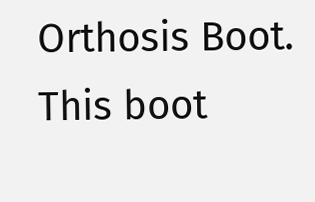Orthosis Boot. This boot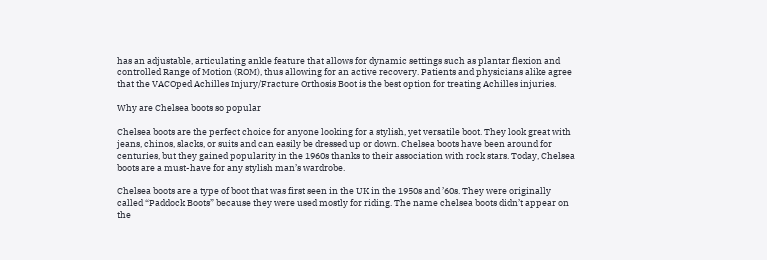has an adjustable, articulating ankle feature that allows for dynamic settings such as plantar flexion and controlled Range of Motion (ROM), thus allowing for an active recovery. Patients and physicians alike agree that the VACOped Achilles Injury/Fracture Orthosis Boot is the best option for treating Achilles injuries.

Why are Chelsea boots so popular

Chelsea boots are the perfect choice for anyone looking for a stylish, yet versatile boot. They look great with jeans, chinos, slacks, or suits and can easily be dressed up or down. Chelsea boots have been around for centuries, but they gained popularity in the 1960s thanks to their association with rock stars. Today, Chelsea boots are a must-have for any stylish man’s wardrobe.

Chelsea boots are a type of boot that was first seen in the UK in the 1950s and ’60s. They were originally called “Paddock Boots” because they were used mostly for riding. The name chelsea boots didn’t appear on the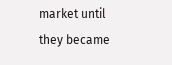market until they became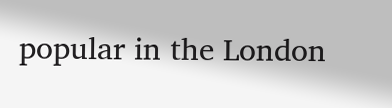popular in the London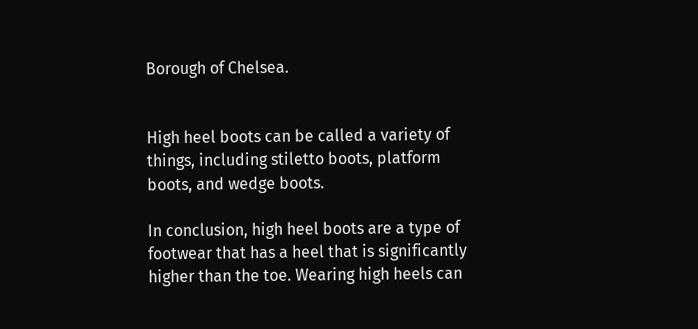Borough of Chelsea.


High heel boots can be called a variety of things, including stiletto boots, platform boots, and wedge boots.

In conclusion, high heel boots are a type of footwear that has a heel that is significantly higher than the toe. Wearing high heels can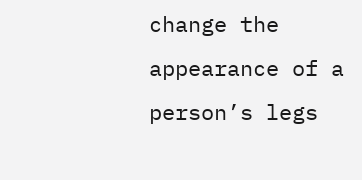change the appearance of a person’s legs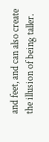and feet, and can also create the illusion of being taller.